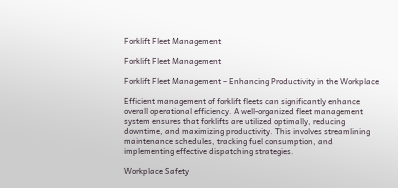Forklift Fleet Management

Forklift Fleet Management

Forklift Fleet Management – Enhancing Productivity in the Workplace

Efficient management of forklift fleets can significantly enhance overall operational efficiency. A well-organized fleet management system ensures that forklifts are utilized optimally, reducing downtime, and maximizing productivity. This involves streamlining maintenance schedules, tracking fuel consumption, and implementing effective dispatching strategies.

Workplace Safety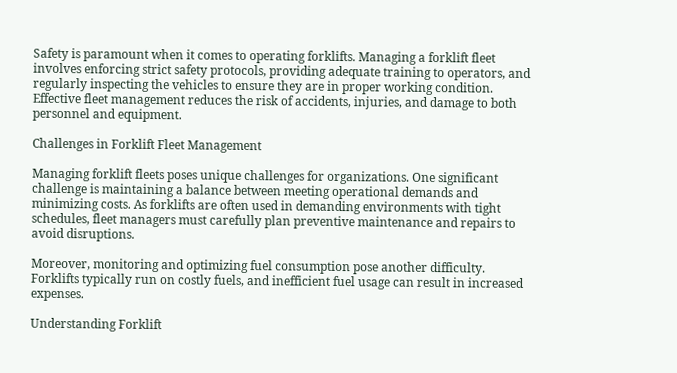Safety is paramount when it comes to operating forklifts. Managing a forklift fleet involves enforcing strict safety protocols, providing adequate training to operators, and regularly inspecting the vehicles to ensure they are in proper working condition. Effective fleet management reduces the risk of accidents, injuries, and damage to both personnel and equipment.

Challenges in Forklift Fleet Management

Managing forklift fleets poses unique challenges for organizations. One significant challenge is maintaining a balance between meeting operational demands and minimizing costs. As forklifts are often used in demanding environments with tight schedules, fleet managers must carefully plan preventive maintenance and repairs to avoid disruptions.

Moreover, monitoring and optimizing fuel consumption pose another difficulty. Forklifts typically run on costly fuels, and inefficient fuel usage can result in increased expenses.

Understanding Forklift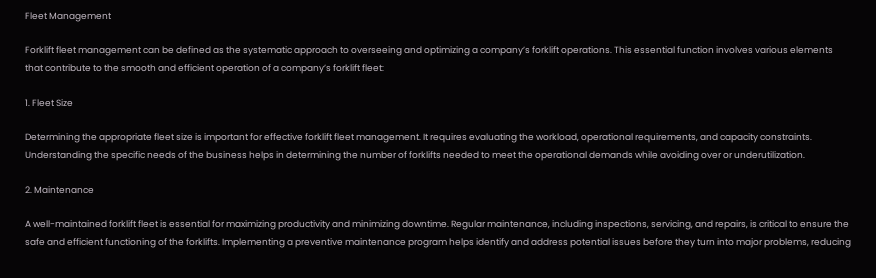Fleet Management

Forklift fleet management can be defined as the systematic approach to overseeing and optimizing a company’s forklift operations. This essential function involves various elements that contribute to the smooth and efficient operation of a company’s forklift fleet:

1. Fleet Size

Determining the appropriate fleet size is important for effective forklift fleet management. It requires evaluating the workload, operational requirements, and capacity constraints. Understanding the specific needs of the business helps in determining the number of forklifts needed to meet the operational demands while avoiding over or underutilization.

2. Maintenance

A well-maintained forklift fleet is essential for maximizing productivity and minimizing downtime. Regular maintenance, including inspections, servicing, and repairs, is critical to ensure the safe and efficient functioning of the forklifts. Implementing a preventive maintenance program helps identify and address potential issues before they turn into major problems, reducing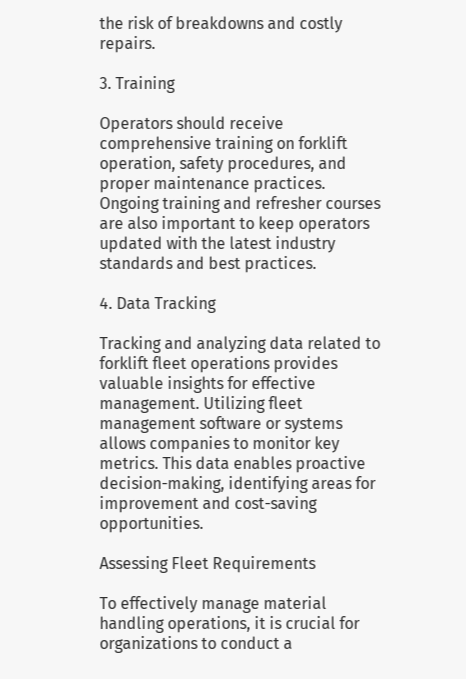the risk of breakdowns and costly repairs.

3. Training

Operators should receive comprehensive training on forklift operation, safety procedures, and proper maintenance practices. Ongoing training and refresher courses are also important to keep operators updated with the latest industry standards and best practices.

4. Data Tracking

Tracking and analyzing data related to forklift fleet operations provides valuable insights for effective management. Utilizing fleet management software or systems allows companies to monitor key metrics. This data enables proactive decision-making, identifying areas for improvement and cost-saving opportunities.

Assessing Fleet Requirements

To effectively manage material handling operations, it is crucial for organizations to conduct a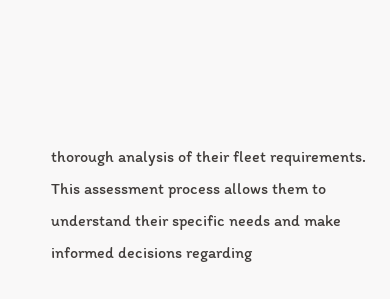thorough analysis of their fleet requirements. This assessment process allows them to understand their specific needs and make informed decisions regarding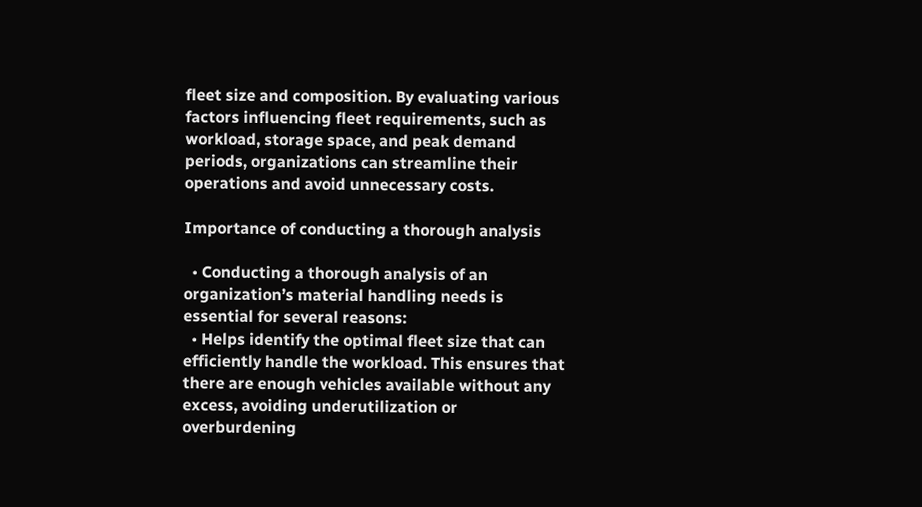fleet size and composition. By evaluating various factors influencing fleet requirements, such as workload, storage space, and peak demand periods, organizations can streamline their operations and avoid unnecessary costs.

Importance of conducting a thorough analysis

  • Conducting a thorough analysis of an organization’s material handling needs is essential for several reasons:
  • Helps identify the optimal fleet size that can efficiently handle the workload. This ensures that there are enough vehicles available without any excess, avoiding underutilization or overburdening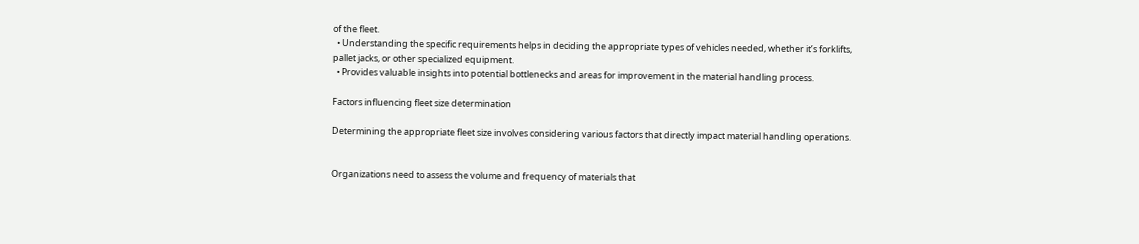of the fleet.
  • Understanding the specific requirements helps in deciding the appropriate types of vehicles needed, whether it’s forklifts, pallet jacks, or other specialized equipment.
  • Provides valuable insights into potential bottlenecks and areas for improvement in the material handling process.

Factors influencing fleet size determination

Determining the appropriate fleet size involves considering various factors that directly impact material handling operations.


Organizations need to assess the volume and frequency of materials that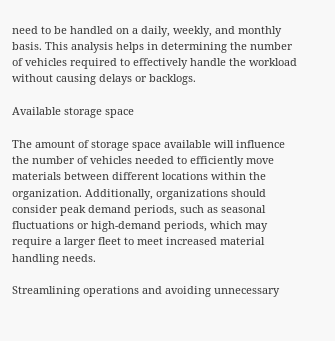need to be handled on a daily, weekly, and monthly basis. This analysis helps in determining the number of vehicles required to effectively handle the workload without causing delays or backlogs.

Available storage space

The amount of storage space available will influence the number of vehicles needed to efficiently move materials between different locations within the organization. Additionally, organizations should consider peak demand periods, such as seasonal fluctuations or high-demand periods, which may require a larger fleet to meet increased material handling needs.

Streamlining operations and avoiding unnecessary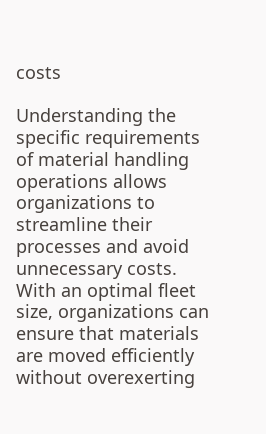costs

Understanding the specific requirements of material handling operations allows organizations to streamline their processes and avoid unnecessary costs. With an optimal fleet size, organizations can ensure that materials are moved efficiently without overexerting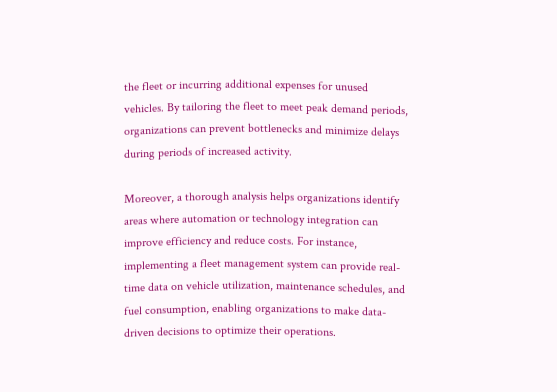the fleet or incurring additional expenses for unused vehicles. By tailoring the fleet to meet peak demand periods, organizations can prevent bottlenecks and minimize delays during periods of increased activity.

Moreover, a thorough analysis helps organizations identify areas where automation or technology integration can improve efficiency and reduce costs. For instance, implementing a fleet management system can provide real-time data on vehicle utilization, maintenance schedules, and fuel consumption, enabling organizations to make data-driven decisions to optimize their operations.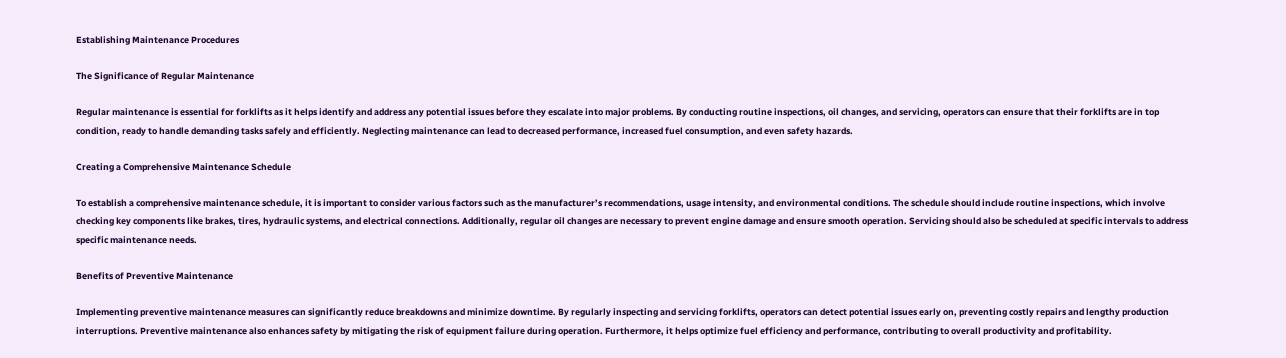Establishing Maintenance Procedures

The Significance of Regular Maintenance

Regular maintenance is essential for forklifts as it helps identify and address any potential issues before they escalate into major problems. By conducting routine inspections, oil changes, and servicing, operators can ensure that their forklifts are in top condition, ready to handle demanding tasks safely and efficiently. Neglecting maintenance can lead to decreased performance, increased fuel consumption, and even safety hazards.

Creating a Comprehensive Maintenance Schedule

To establish a comprehensive maintenance schedule, it is important to consider various factors such as the manufacturer’s recommendations, usage intensity, and environmental conditions. The schedule should include routine inspections, which involve checking key components like brakes, tires, hydraulic systems, and electrical connections. Additionally, regular oil changes are necessary to prevent engine damage and ensure smooth operation. Servicing should also be scheduled at specific intervals to address specific maintenance needs.

Benefits of Preventive Maintenance

Implementing preventive maintenance measures can significantly reduce breakdowns and minimize downtime. By regularly inspecting and servicing forklifts, operators can detect potential issues early on, preventing costly repairs and lengthy production interruptions. Preventive maintenance also enhances safety by mitigating the risk of equipment failure during operation. Furthermore, it helps optimize fuel efficiency and performance, contributing to overall productivity and profitability.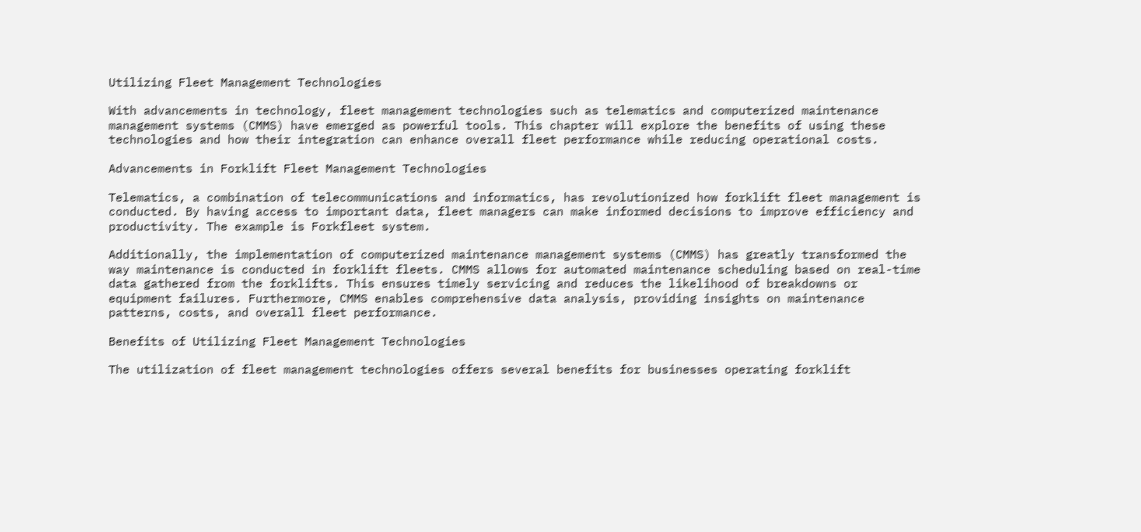Utilizing Fleet Management Technologies

With advancements in technology, fleet management technologies such as telematics and computerized maintenance management systems (CMMS) have emerged as powerful tools. This chapter will explore the benefits of using these technologies and how their integration can enhance overall fleet performance while reducing operational costs.

Advancements in Forklift Fleet Management Technologies

Telematics, a combination of telecommunications and informatics, has revolutionized how forklift fleet management is conducted. By having access to important data, fleet managers can make informed decisions to improve efficiency and productivity. The example is Forkfleet system.

Additionally, the implementation of computerized maintenance management systems (CMMS) has greatly transformed the way maintenance is conducted in forklift fleets. CMMS allows for automated maintenance scheduling based on real-time data gathered from the forklifts. This ensures timely servicing and reduces the likelihood of breakdowns or equipment failures. Furthermore, CMMS enables comprehensive data analysis, providing insights on maintenance patterns, costs, and overall fleet performance.

Benefits of Utilizing Fleet Management Technologies

The utilization of fleet management technologies offers several benefits for businesses operating forklift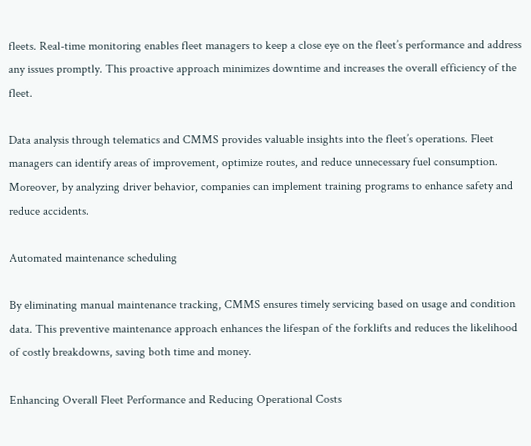fleets. Real-time monitoring enables fleet managers to keep a close eye on the fleet’s performance and address any issues promptly. This proactive approach minimizes downtime and increases the overall efficiency of the fleet.

Data analysis through telematics and CMMS provides valuable insights into the fleet’s operations. Fleet managers can identify areas of improvement, optimize routes, and reduce unnecessary fuel consumption. Moreover, by analyzing driver behavior, companies can implement training programs to enhance safety and reduce accidents.

Automated maintenance scheduling

By eliminating manual maintenance tracking, CMMS ensures timely servicing based on usage and condition data. This preventive maintenance approach enhances the lifespan of the forklifts and reduces the likelihood of costly breakdowns, saving both time and money.

Enhancing Overall Fleet Performance and Reducing Operational Costs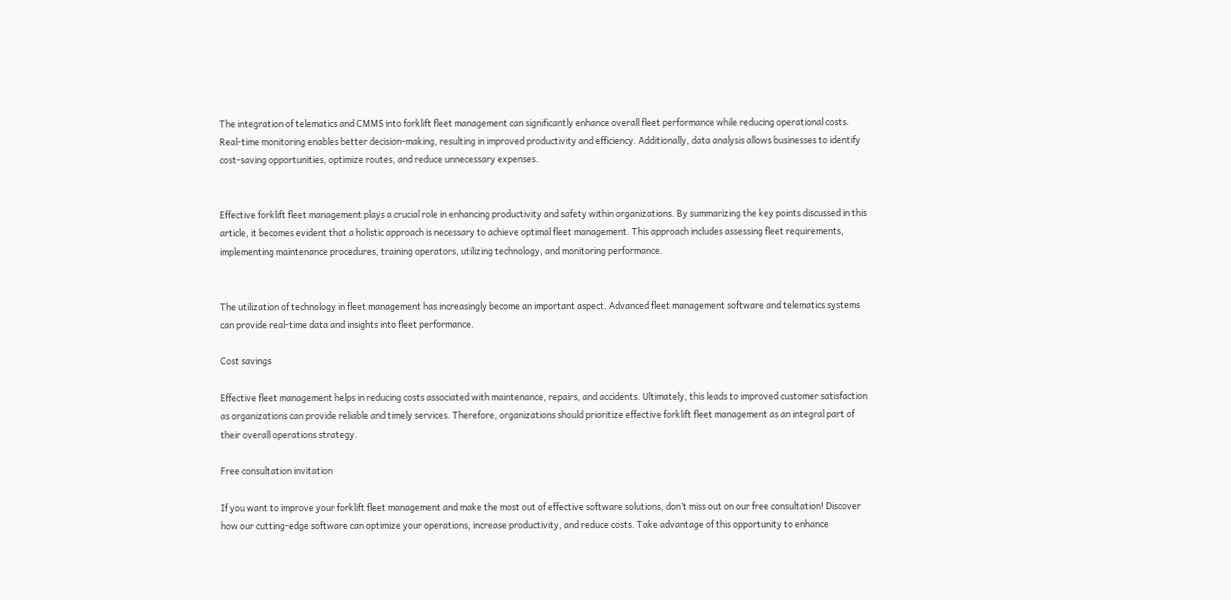The integration of telematics and CMMS into forklift fleet management can significantly enhance overall fleet performance while reducing operational costs. Real-time monitoring enables better decision-making, resulting in improved productivity and efficiency. Additionally, data analysis allows businesses to identify cost-saving opportunities, optimize routes, and reduce unnecessary expenses.


Effective forklift fleet management plays a crucial role in enhancing productivity and safety within organizations. By summarizing the key points discussed in this article, it becomes evident that a holistic approach is necessary to achieve optimal fleet management. This approach includes assessing fleet requirements, implementing maintenance procedures, training operators, utilizing technology, and monitoring performance.


The utilization of technology in fleet management has increasingly become an important aspect. Advanced fleet management software and telematics systems can provide real-time data and insights into fleet performance.

Cost savings

Effective fleet management helps in reducing costs associated with maintenance, repairs, and accidents. Ultimately, this leads to improved customer satisfaction as organizations can provide reliable and timely services. Therefore, organizations should prioritize effective forklift fleet management as an integral part of their overall operations strategy.

Free consultation invitation

If you want to improve your forklift fleet management and make the most out of effective software solutions, don’t miss out on our free consultation! Discover how our cutting-edge software can optimize your operations, increase productivity, and reduce costs. Take advantage of this opportunity to enhance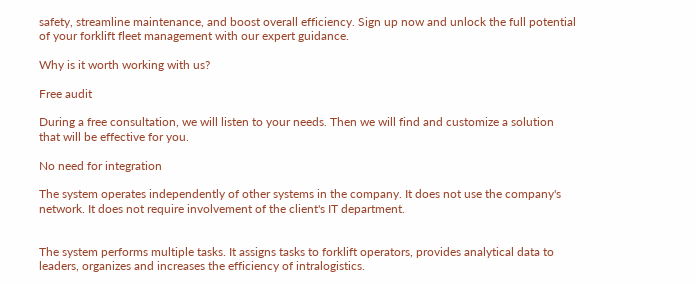safety, streamline maintenance, and boost overall efficiency. Sign up now and unlock the full potential of your forklift fleet management with our expert guidance.

Why is it worth working with us?

Free audit

During a free consultation, we will listen to your needs. Then we will find and customize a solution that will be effective for you.

No need for integration

The system operates independently of other systems in the company. It does not use the company's network. It does not require involvement of the client's IT department.


The system performs multiple tasks. It assigns tasks to forklift operators, provides analytical data to leaders, organizes and increases the efficiency of intralogistics.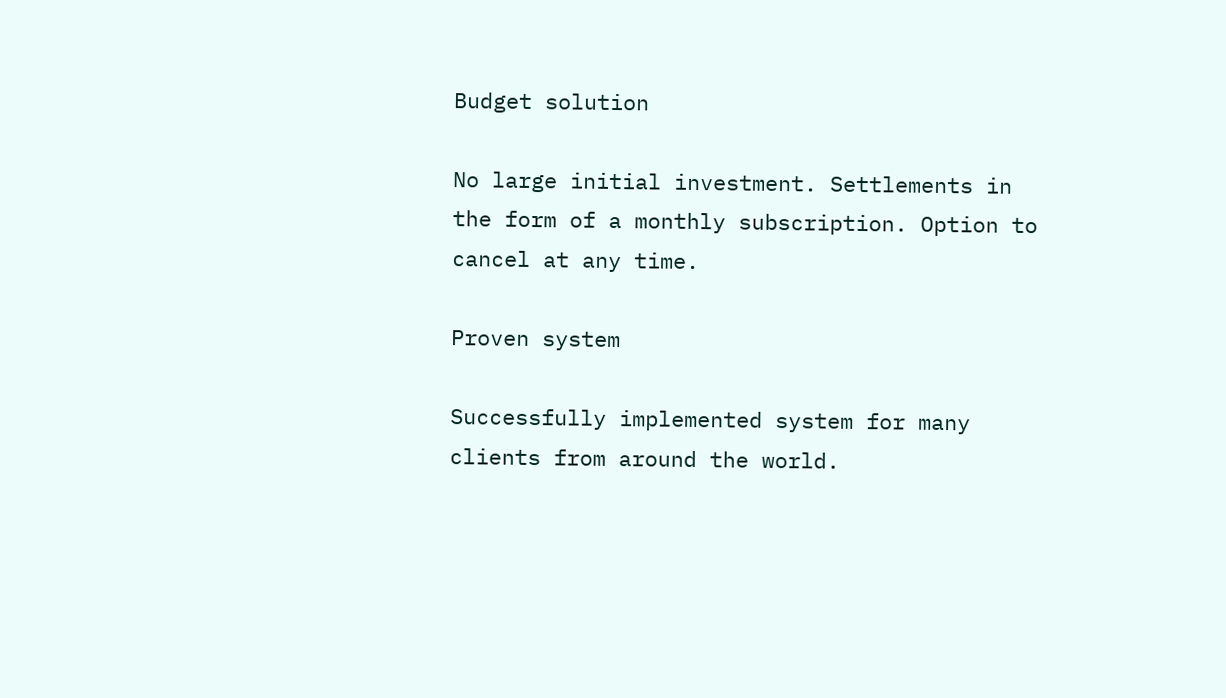Budget solution

No large initial investment. Settlements in the form of a monthly subscription. Option to cancel at any time.

Proven system

Successfully implemented system for many clients from around the world.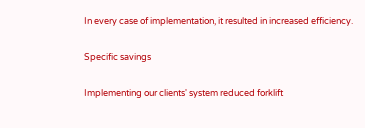In every case of implementation, it resulted in increased efficiency.

Specific savings

Implementing our clients' system reduced forklift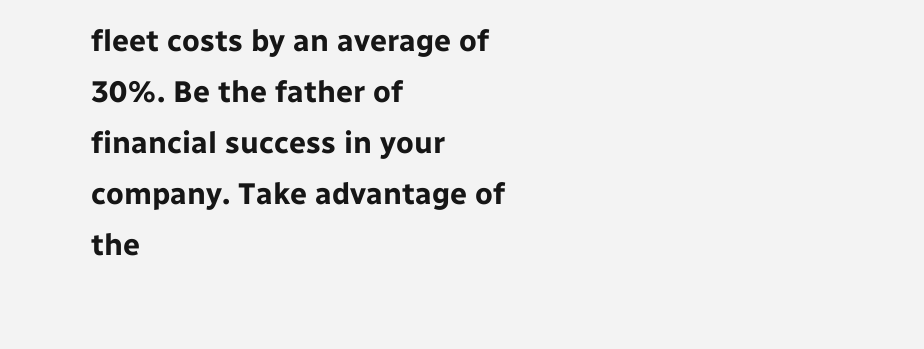fleet costs by an average of 30%. Be the father of financial success in your company. Take advantage of the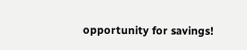opportunity for savings!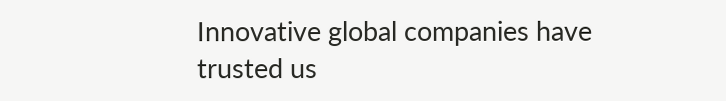Innovative global companies have trusted us